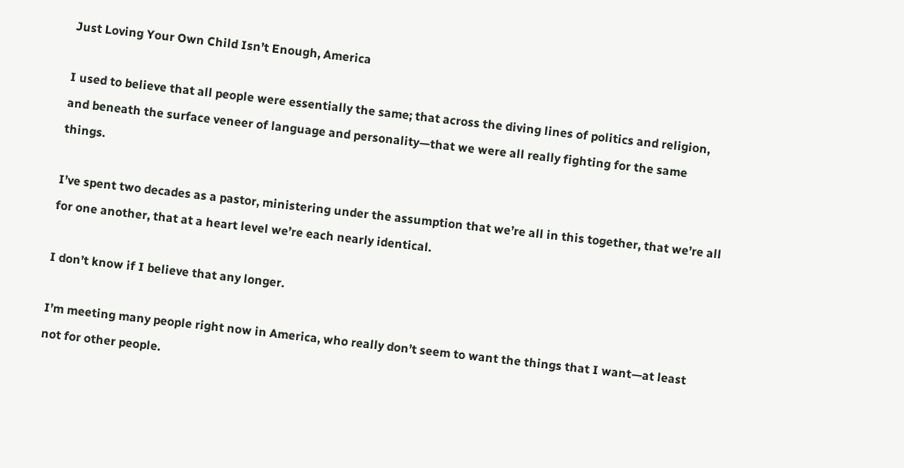Just Loving Your Own Child Isn’t Enough, America

I used to believe that all people were essentially the same; that across the diving lines of politics and religion, and beneath the surface veneer of language and personality—that we were all really fighting for the same things.

I’ve spent two decades as a pastor, ministering under the assumption that we’re all in this together, that we’re all for one another, that at a heart level we’re each nearly identical.

I don’t know if I believe that any longer.

I’m meeting many people right now in America, who really don’t seem to want the things that I want—at least not for other people.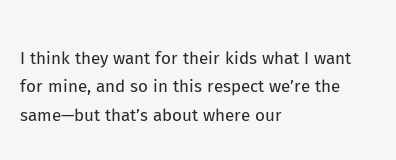I think they want for their kids what I want for mine, and so in this respect we’re the same—but that’s about where our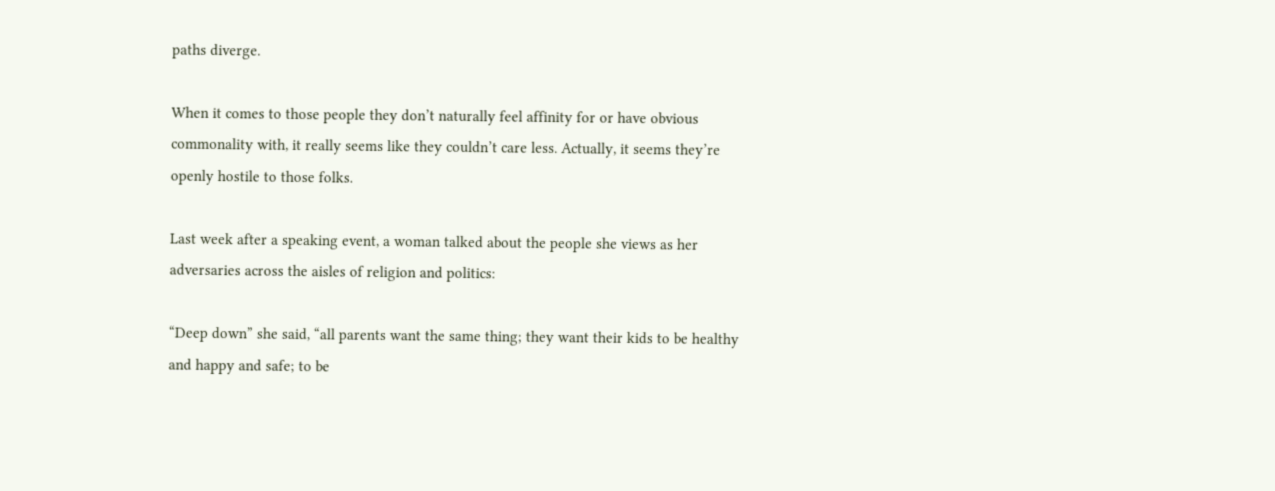paths diverge.

When it comes to those people they don’t naturally feel affinity for or have obvious commonality with, it really seems like they couldn’t care less. Actually, it seems they’re openly hostile to those folks.

Last week after a speaking event, a woman talked about the people she views as her adversaries across the aisles of religion and politics:

“Deep down” she said, “all parents want the same thing; they want their kids to be healthy and happy and safe; to be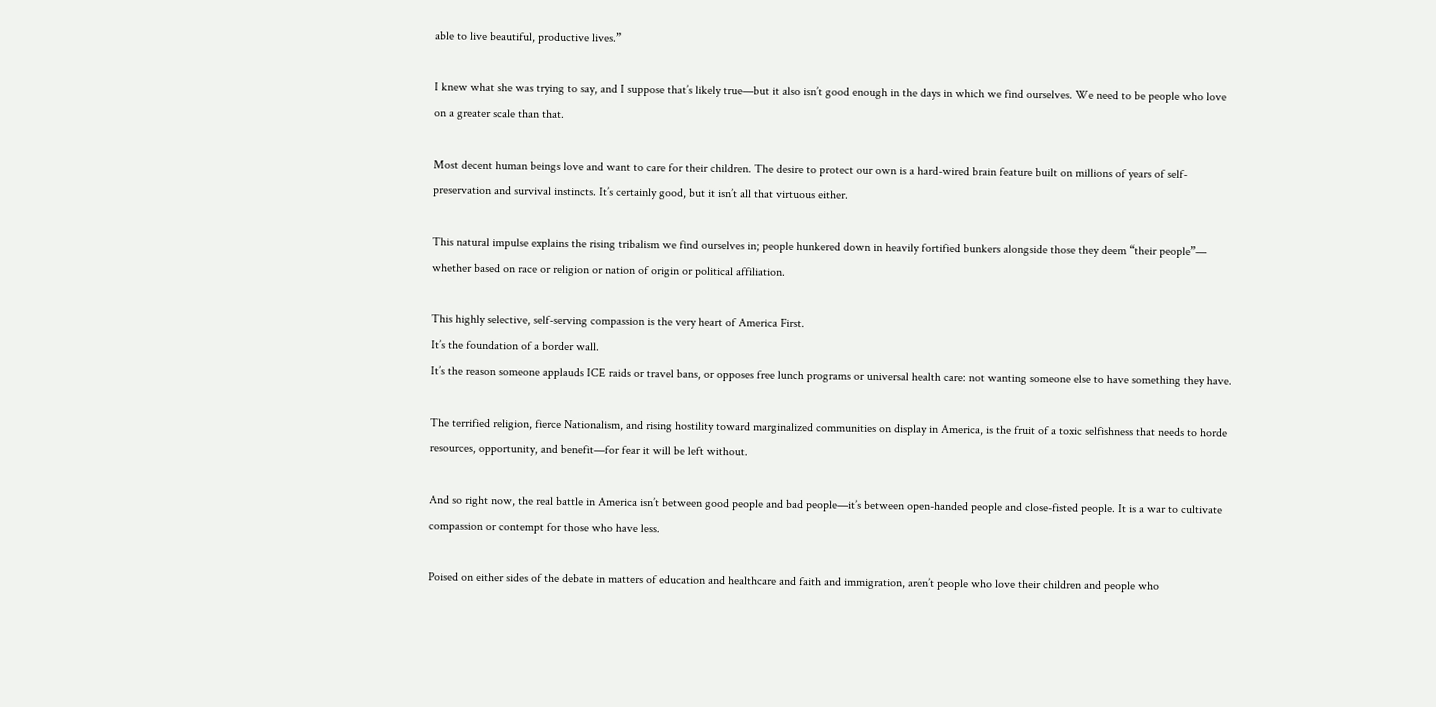able to live beautiful, productive lives.”

I knew what she was trying to say, and I suppose that’s likely true—but it also isn’t good enough in the days in which we find ourselves. We need to be people who love on a greater scale than that.

Most decent human beings love and want to care for their children. The desire to protect our own is a hard-wired brain feature built on millions of years of self-preservation and survival instincts. It’s certainly good, but it isn’t all that virtuous either.

This natural impulse explains the rising tribalism we find ourselves in; people hunkered down in heavily fortified bunkers alongside those they deem “their people”— whether based on race or religion or nation of origin or political affiliation.

This highly selective, self-serving compassion is the very heart of America First.
It’s the foundation of a border wall.
It’s the reason someone applauds ICE raids or travel bans, or opposes free lunch programs or universal health care: not wanting someone else to have something they have.

The terrified religion, fierce Nationalism, and rising hostility toward marginalized communities on display in America, is the fruit of a toxic selfishness that needs to horde resources, opportunity, and benefit—for fear it will be left without.

And so right now, the real battle in America isn’t between good people and bad people—it’s between open-handed people and close-fisted people. It is a war to cultivate compassion or contempt for those who have less.

Poised on either sides of the debate in matters of education and healthcare and faith and immigration, aren’t people who love their children and people who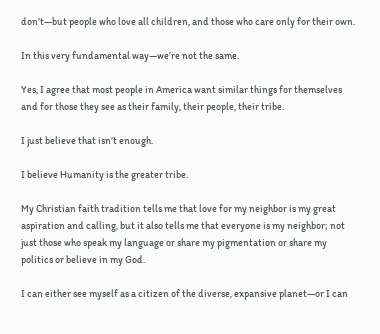don’t—but people who love all children, and those who care only for their own.

In this very fundamental way—we’re not the same.

Yes, I agree that most people in America want similar things for themselves and for those they see as their family, their people, their tribe.

I just believe that isn’t enough.

I believe Humanity is the greater tribe.

My Christian faith tradition tells me that love for my neighbor is my great aspiration and calling, but it also tells me that everyone is my neighbor; not just those who speak my language or share my pigmentation or share my politics or believe in my God.

I can either see myself as a citizen of the diverse, expansive planet—or I can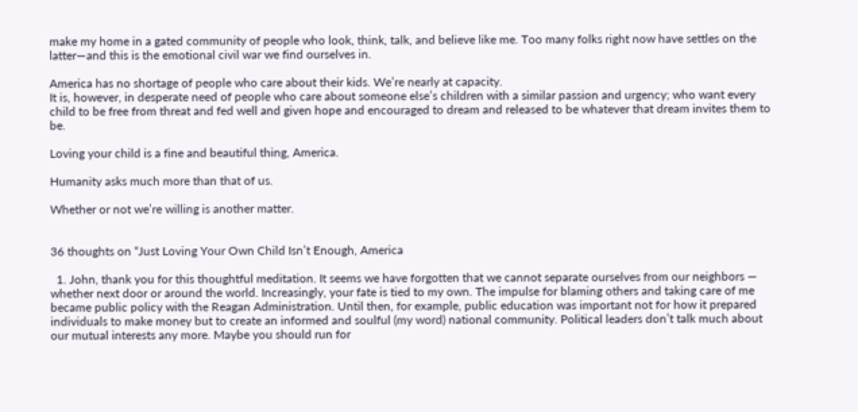make my home in a gated community of people who look, think, talk, and believe like me. Too many folks right now have settles on the latter—and this is the emotional civil war we find ourselves in.

America has no shortage of people who care about their kids. We’re nearly at capacity.
It is, however, in desperate need of people who care about someone else’s children with a similar passion and urgency; who want every child to be free from threat and fed well and given hope and encouraged to dream and released to be whatever that dream invites them to be.

Loving your child is a fine and beautiful thing, America.

Humanity asks much more than that of us.

Whether or not we’re willing is another matter.


36 thoughts on “Just Loving Your Own Child Isn’t Enough, America

  1. John, thank you for this thoughtful meditation. It seems we have forgotten that we cannot separate ourselves from our neighbors — whether next door or around the world. Increasingly, your fate is tied to my own. The impulse for blaming others and taking care of me became public policy with the Reagan Administration. Until then, for example, public education was important not for how it prepared individuals to make money but to create an informed and soulful (my word) national community. Political leaders don’t talk much about our mutual interests any more. Maybe you should run for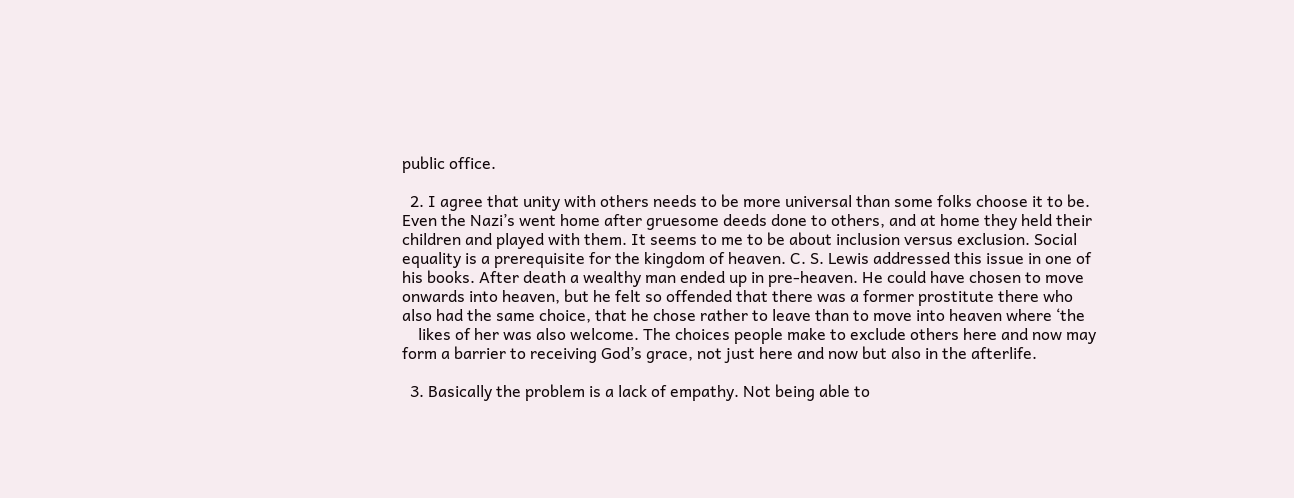public office.

  2. I agree that unity with others needs to be more universal than some folks choose it to be. Even the Nazi’s went home after gruesome deeds done to others, and at home they held their children and played with them. It seems to me to be about inclusion versus exclusion. Social equality is a prerequisite for the kingdom of heaven. C. S. Lewis addressed this issue in one of his books. After death a wealthy man ended up in pre-heaven. He could have chosen to move onwards into heaven, but he felt so offended that there was a former prostitute there who also had the same choice, that he chose rather to leave than to move into heaven where ‘the
    likes of her was also welcome. The choices people make to exclude others here and now may form a barrier to receiving God’s grace, not just here and now but also in the afterlife.

  3. Basically the problem is a lack of empathy. Not being able to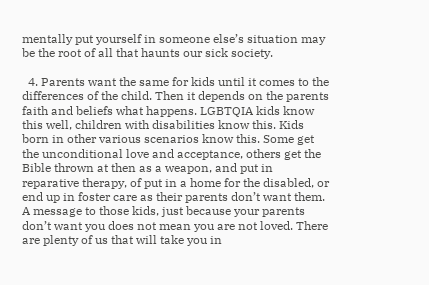mentally put yourself in someone else’s situation may be the root of all that haunts our sick society.

  4. Parents want the same for kids until it comes to the differences of the child. Then it depends on the parents faith and beliefs what happens. LGBTQIA kids know this well, children with disabilities know this. Kids born in other various scenarios know this. Some get the unconditional love and acceptance, others get the Bible thrown at then as a weapon, and put in reparative therapy, of put in a home for the disabled, or end up in foster care as their parents don’t want them. A message to those kids, just because your parents don’t want you does not mean you are not loved. There are plenty of us that will take you in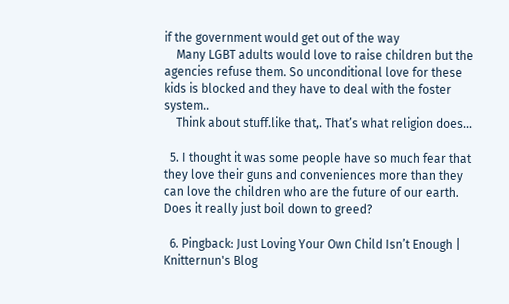if the government would get out of the way
    Many LGBT adults would love to raise children but the agencies refuse them. So unconditional love for these kids is blocked and they have to deal with the foster system..
    Think about stuff.like that,. That’s what religion does…

  5. I thought it was some people have so much fear that they love their guns and conveniences more than they can love the children who are the future of our earth. Does it really just boil down to greed?

  6. Pingback: Just Loving Your Own Child Isn’t Enough | Knitternun's Blog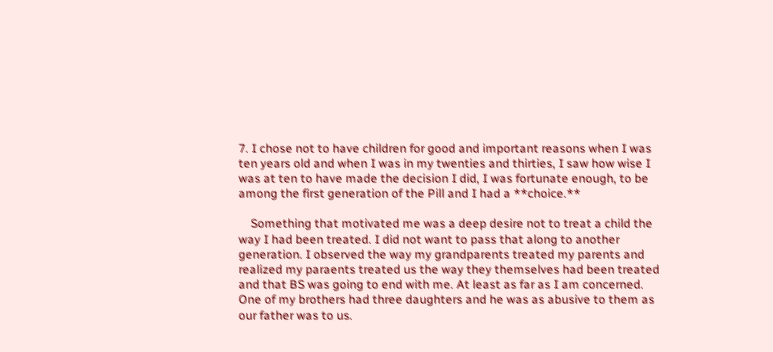7. I chose not to have children for good and important reasons when I was ten years old and when I was in my twenties and thirties, I saw how wise I was at ten to have made the decision I did, I was fortunate enough, to be among the first generation of the Pill and I had a **choice.**

    Something that motivated me was a deep desire not to treat a child the way I had been treated. I did not want to pass that along to another generation. I observed the way my grandparents treated my parents and realized my paraents treated us the way they themselves had been treated and that BS was going to end with me. At least as far as I am concerned. One of my brothers had three daughters and he was as abusive to them as our father was to us.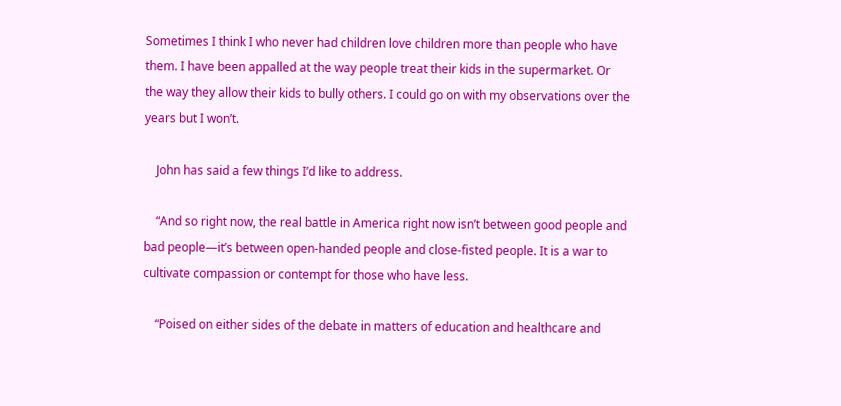Sometimes I think I who never had children love children more than people who have them. I have been appalled at the way people treat their kids in the supermarket. Or the way they allow their kids to bully others. I could go on with my observations over the years but I won’t.

    John has said a few things I’d like to address.

    “And so right now, the real battle in America right now isn’t between good people and bad people—it’s between open-handed people and close-fisted people. It is a war to cultivate compassion or contempt for those who have less.

    “Poised on either sides of the debate in matters of education and healthcare and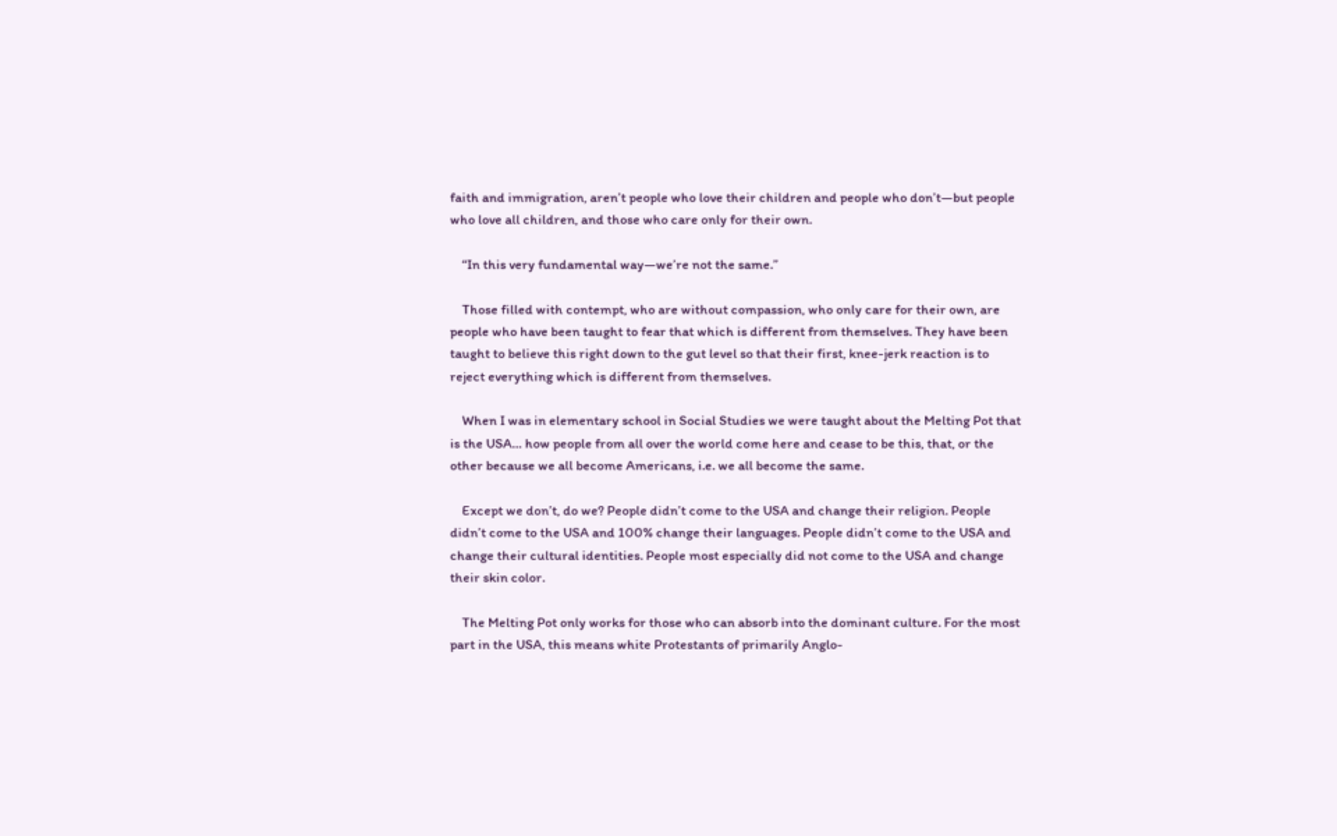faith and immigration, aren’t people who love their children and people who don’t—but people who love all children, and those who care only for their own.

    “In this very fundamental way—we’re not the same.”

    Those filled with contempt, who are without compassion, who only care for their own, are people who have been taught to fear that which is different from themselves. They have been taught to believe this right down to the gut level so that their first, knee-jerk reaction is to reject everything which is different from themselves.

    When I was in elementary school in Social Studies we were taught about the Melting Pot that is the USA… how people from all over the world come here and cease to be this, that, or the other because we all become Americans, i.e. we all become the same.

    Except we don’t, do we? People didn’t come to the USA and change their religion. People didn’t come to the USA and 100% change their languages. People didn’t come to the USA and change their cultural identities. People most especially did not come to the USA and change their skin color.

    The Melting Pot only works for those who can absorb into the dominant culture. For the most part in the USA, this means white Protestants of primarily Anglo-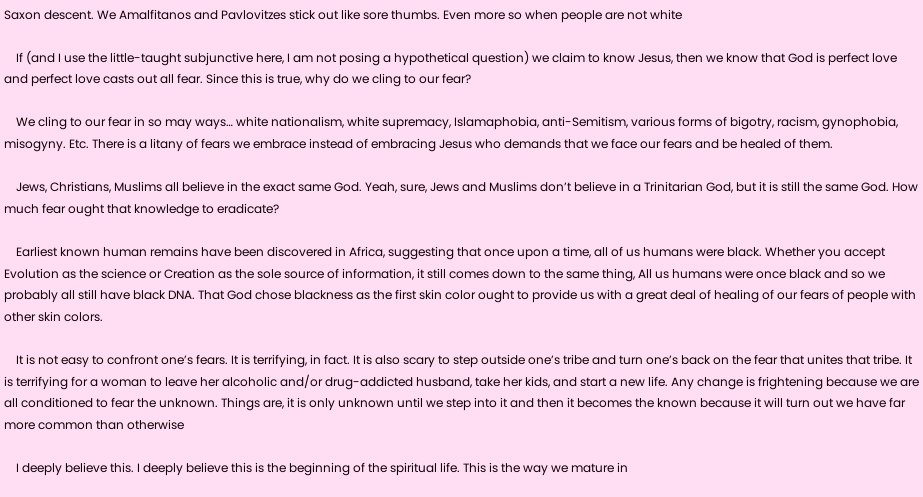Saxon descent. We Amalfitanos and Pavlovitzes stick out like sore thumbs. Even more so when people are not white

    If (and I use the little-taught subjunctive here, I am not posing a hypothetical question) we claim to know Jesus, then we know that God is perfect love and perfect love casts out all fear. Since this is true, why do we cling to our fear?

    We cling to our fear in so may ways… white nationalism, white supremacy, Islamaphobia, anti-Semitism, various forms of bigotry, racism, gynophobia, misogyny. Etc. There is a litany of fears we embrace instead of embracing Jesus who demands that we face our fears and be healed of them.

    Jews, Christians, Muslims all believe in the exact same God. Yeah, sure, Jews and Muslims don’t believe in a Trinitarian God, but it is still the same God. How much fear ought that knowledge to eradicate?

    Earliest known human remains have been discovered in Africa, suggesting that once upon a time, all of us humans were black. Whether you accept Evolution as the science or Creation as the sole source of information, it still comes down to the same thing, All us humans were once black and so we probably all still have black DNA. That God chose blackness as the first skin color ought to provide us with a great deal of healing of our fears of people with other skin colors.

    It is not easy to confront one’s fears. It is terrifying, in fact. It is also scary to step outside one’s tribe and turn one’s back on the fear that unites that tribe. It is terrifying for a woman to leave her alcoholic and/or drug-addicted husband, take her kids, and start a new life. Any change is frightening because we are all conditioned to fear the unknown. Things are, it is only unknown until we step into it and then it becomes the known because it will turn out we have far more common than otherwise

    I deeply believe this. I deeply believe this is the beginning of the spiritual life. This is the way we mature in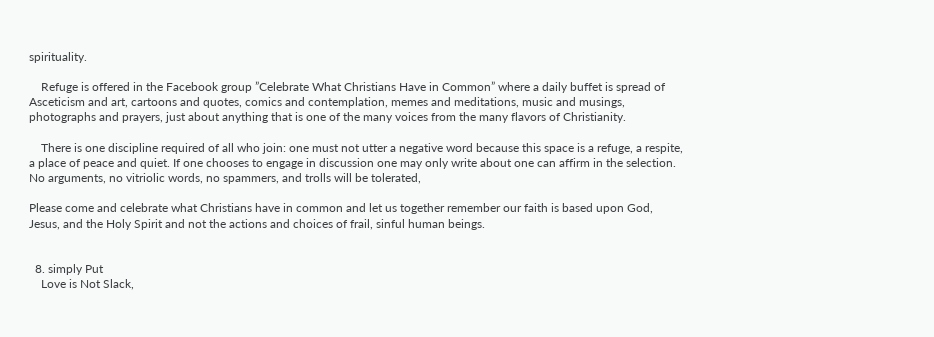spirituality.

    Refuge is offered in the Facebook group ”Celebrate What Christians Have in Common” where a daily buffet is spread of Asceticism and art, cartoons and quotes, comics and contemplation, memes and meditations, music and musings, photographs and prayers, just about anything that is one of the many voices from the many flavors of Christianity.

    There is one discipline required of all who join: one must not utter a negative word because this space is a refuge, a respite, a place of peace and quiet. If one chooses to engage in discussion one may only write about one can affirm in the selection. No arguments, no vitriolic words, no spammers, and trolls will be tolerated,

Please come and celebrate what Christians have in common and let us together remember our faith is based upon God, Jesus, and the Holy Spirit and not the actions and choices of frail, sinful human beings.


  8. simply Put
    Love is Not Slack,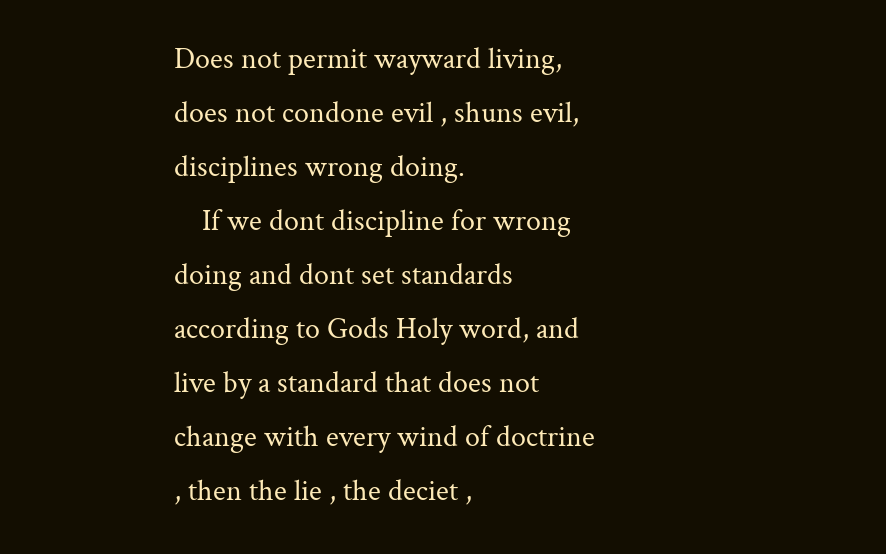Does not permit wayward living, does not condone evil , shuns evil, disciplines wrong doing.
    If we dont discipline for wrong doing and dont set standards according to Gods Holy word, and live by a standard that does not change with every wind of doctrine , then the lie , the deciet ,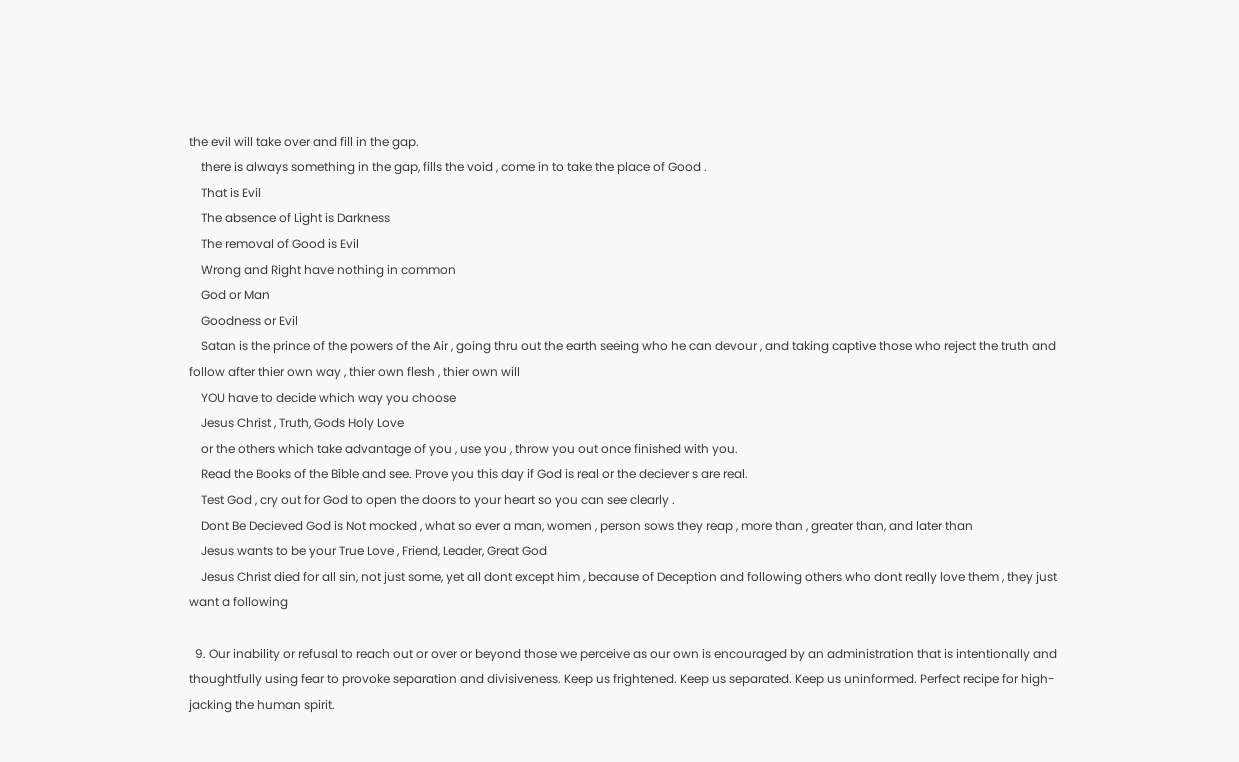the evil will take over and fill in the gap.
    there is always something in the gap, fills the void , come in to take the place of Good .
    That is Evil
    The absence of Light is Darkness
    The removal of Good is Evil
    Wrong and Right have nothing in common
    God or Man
    Goodness or Evil
    Satan is the prince of the powers of the Air , going thru out the earth seeing who he can devour , and taking captive those who reject the truth and follow after thier own way , thier own flesh , thier own will
    YOU have to decide which way you choose
    Jesus Christ , Truth, Gods Holy Love
    or the others which take advantage of you , use you , throw you out once finished with you.
    Read the Books of the Bible and see. Prove you this day if God is real or the deciever s are real.
    Test God , cry out for God to open the doors to your heart so you can see clearly .
    Dont Be Decieved God is Not mocked , what so ever a man, women , person sows they reap , more than , greater than, and later than
    Jesus wants to be your True Love , Friend, Leader, Great God
    Jesus Christ died for all sin, not just some, yet all dont except him , because of Deception and following others who dont really love them , they just want a following

  9. Our inability or refusal to reach out or over or beyond those we perceive as our own is encouraged by an administration that is intentionally and thoughtfully using fear to provoke separation and divisiveness. Keep us frightened. Keep us separated. Keep us uninformed. Perfect recipe for high-jacking the human spirit.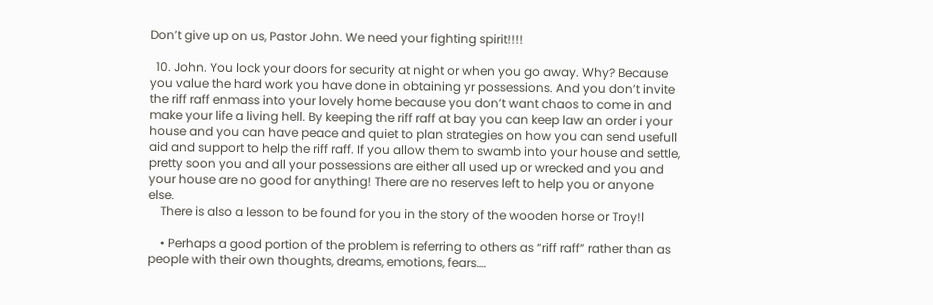Don’t give up on us, Pastor John. We need your fighting spirit!!!!

  10. John. You lock your doors for security at night or when you go away. Why? Because you value the hard work you have done in obtaining yr possessions. And you don’t invite the riff raff enmass into your lovely home because you don’t want chaos to come in and make your life a living hell. By keeping the riff raff at bay you can keep law an order i your house and you can have peace and quiet to plan strategies on how you can send usefull aid and support to help the riff raff. If you allow them to swamb into your house and settle, pretty soon you and all your possessions are either all used up or wrecked and you and your house are no good for anything! There are no reserves left to help you or anyone else.
    There is also a lesson to be found for you in the story of the wooden horse or Troy!l

    • Perhaps a good portion of the problem is referring to others as “riff raff” rather than as people with their own thoughts, dreams, emotions, fears….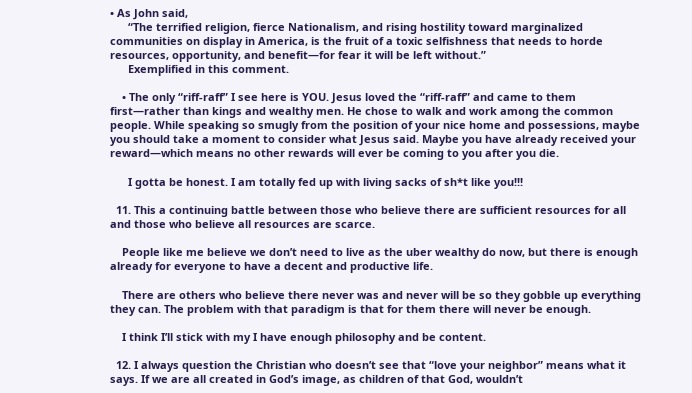• As John said,
      “The terrified religion, fierce Nationalism, and rising hostility toward marginalized communities on display in America, is the fruit of a toxic selfishness that needs to horde resources, opportunity, and benefit—for fear it will be left without.”
      Exemplified in this comment.

    • The only “riff-raff” I see here is YOU. Jesus loved the “riff-raff” and came to them first—rather than kings and wealthy men. He chose to walk and work among the common people. While speaking so smugly from the position of your nice home and possessions, maybe you should take a moment to consider what Jesus said. Maybe you have already received your reward—which means no other rewards will ever be coming to you after you die.

      I gotta be honest. I am totally fed up with living sacks of sh*t like you!!!

  11. This a continuing battle between those who believe there are sufficient resources for all and those who believe all resources are scarce.

    People like me believe we don’t need to live as the uber wealthy do now, but there is enough already for everyone to have a decent and productive life.

    There are others who believe there never was and never will be so they gobble up everything they can. The problem with that paradigm is that for them there will never be enough.

    I think I’ll stick with my I have enough philosophy and be content.

  12. I always question the Christian who doesn’t see that “love your neighbor” means what it says. If we are all created in God’s image, as children of that God, wouldn’t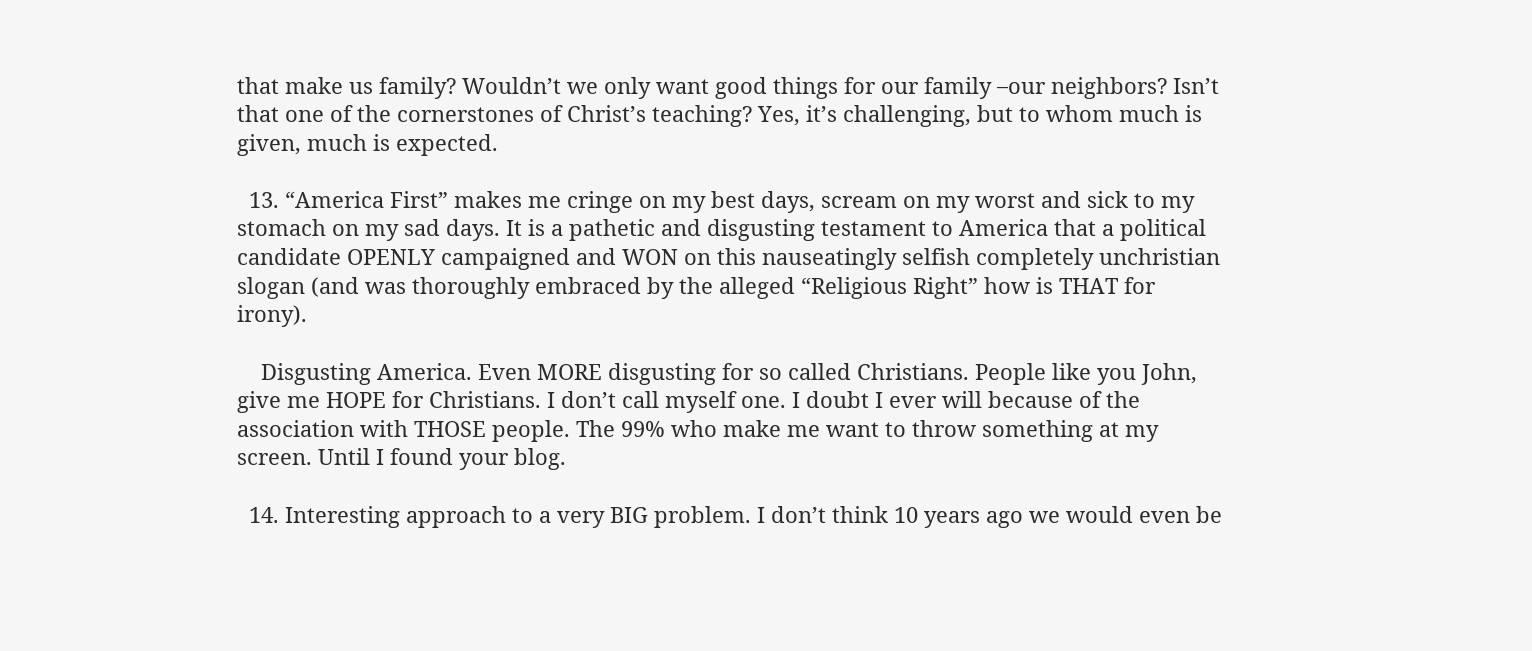that make us family? Wouldn’t we only want good things for our family –our neighbors? Isn’t that one of the cornerstones of Christ’s teaching? Yes, it’s challenging, but to whom much is given, much is expected.

  13. “America First” makes me cringe on my best days, scream on my worst and sick to my stomach on my sad days. It is a pathetic and disgusting testament to America that a political candidate OPENLY campaigned and WON on this nauseatingly selfish completely unchristian slogan (and was thoroughly embraced by the alleged “Religious Right” how is THAT for irony).

    Disgusting America. Even MORE disgusting for so called Christians. People like you John, give me HOPE for Christians. I don’t call myself one. I doubt I ever will because of the association with THOSE people. The 99% who make me want to throw something at my screen. Until I found your blog.

  14. Interesting approach to a very BIG problem. I don’t think 10 years ago we would even be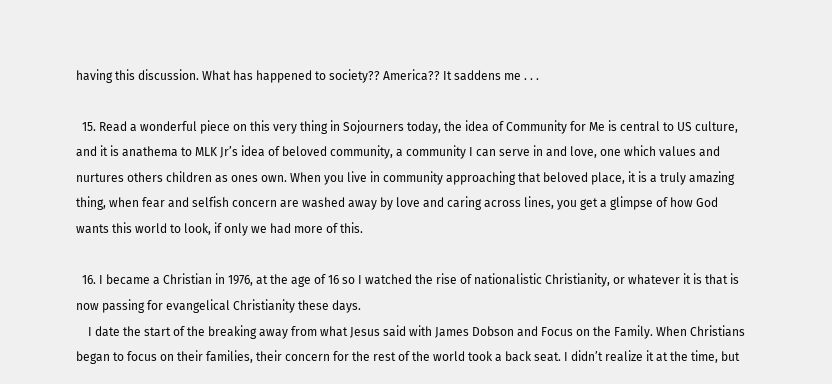having this discussion. What has happened to society?? America?? It saddens me . . .

  15. Read a wonderful piece on this very thing in Sojourners today, the idea of Community for Me is central to US culture, and it is anathema to MLK Jr’s idea of beloved community, a community I can serve in and love, one which values and nurtures others children as ones own. When you live in community approaching that beloved place, it is a truly amazing thing, when fear and selfish concern are washed away by love and caring across lines, you get a glimpse of how God wants this world to look, if only we had more of this.

  16. I became a Christian in 1976, at the age of 16 so I watched the rise of nationalistic Christianity, or whatever it is that is now passing for evangelical Christianity these days.
    I date the start of the breaking away from what Jesus said with James Dobson and Focus on the Family. When Christians began to focus on their families, their concern for the rest of the world took a back seat. I didn’t realize it at the time, but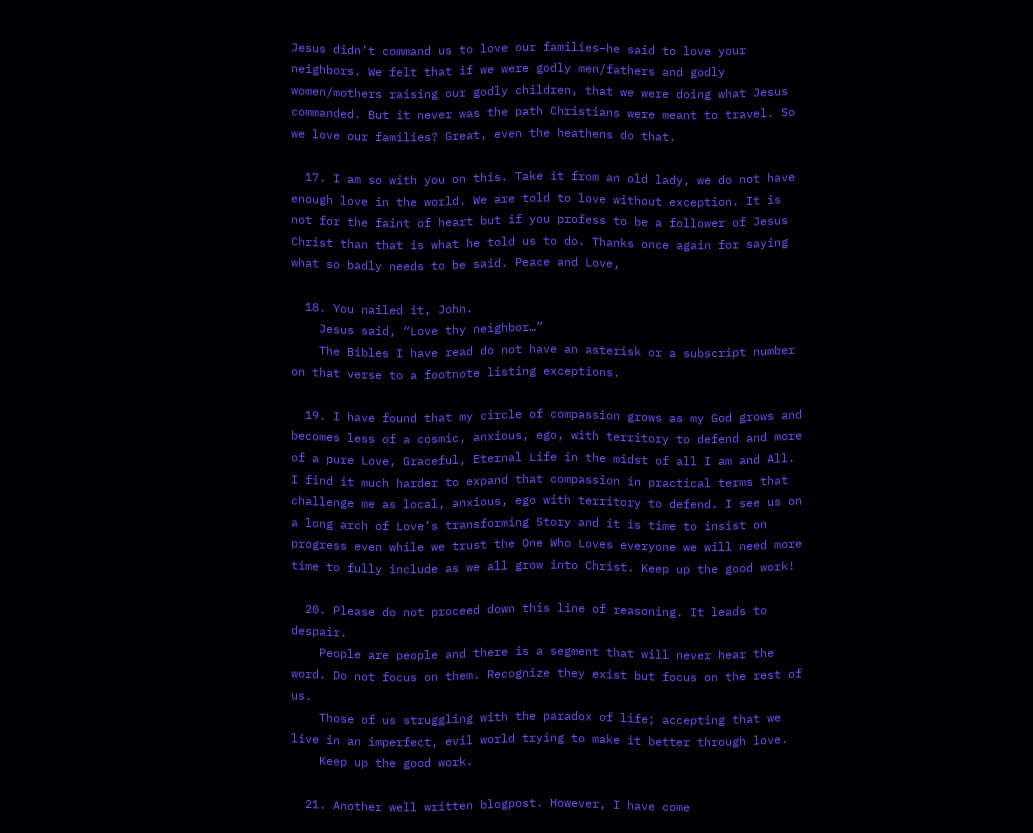Jesus didn’t command us to love our families–he said to love your neighbors. We felt that if we were godly men/fathers and godly women/mothers raising our godly children, that we were doing what Jesus commanded. But it never was the path Christians were meant to travel. So we love our families? Great, even the heathens do that.

  17. I am so with you on this. Take it from an old lady, we do not have enough love in the world. We are told to love without exception. It is not for the faint of heart but if you profess to be a follower of Jesus Christ than that is what he told us to do. Thanks once again for saying what so badly needs to be said. Peace and Love,

  18. You nailed it, John.
    Jesus said, “Love thy neighbor…”
    The Bibles I have read do not have an asterisk or a subscript number on that verse to a footnote listing exceptions.

  19. I have found that my circle of compassion grows as my God grows and becomes less of a cosmic, anxious, ego, with territory to defend and more of a pure Love, Graceful, Eternal Life in the midst of all I am and All. I find it much harder to expand that compassion in practical terms that challenge me as local, anxious, ego with territory to defend. I see us on a long arch of Love’s transforming Story and it is time to insist on progress even while we trust the One Who Loves everyone we will need more time to fully include as we all grow into Christ. Keep up the good work!

  20. Please do not proceed down this line of reasoning. It leads to despair.
    People are people and there is a segment that will never hear the word. Do not focus on them. Recognize they exist but focus on the rest of us.
    Those of us struggling with the paradox of life; accepting that we live in an imperfect, evil world trying to make it better through love.
    Keep up the good work.

  21. Another well written blogpost. However, I have come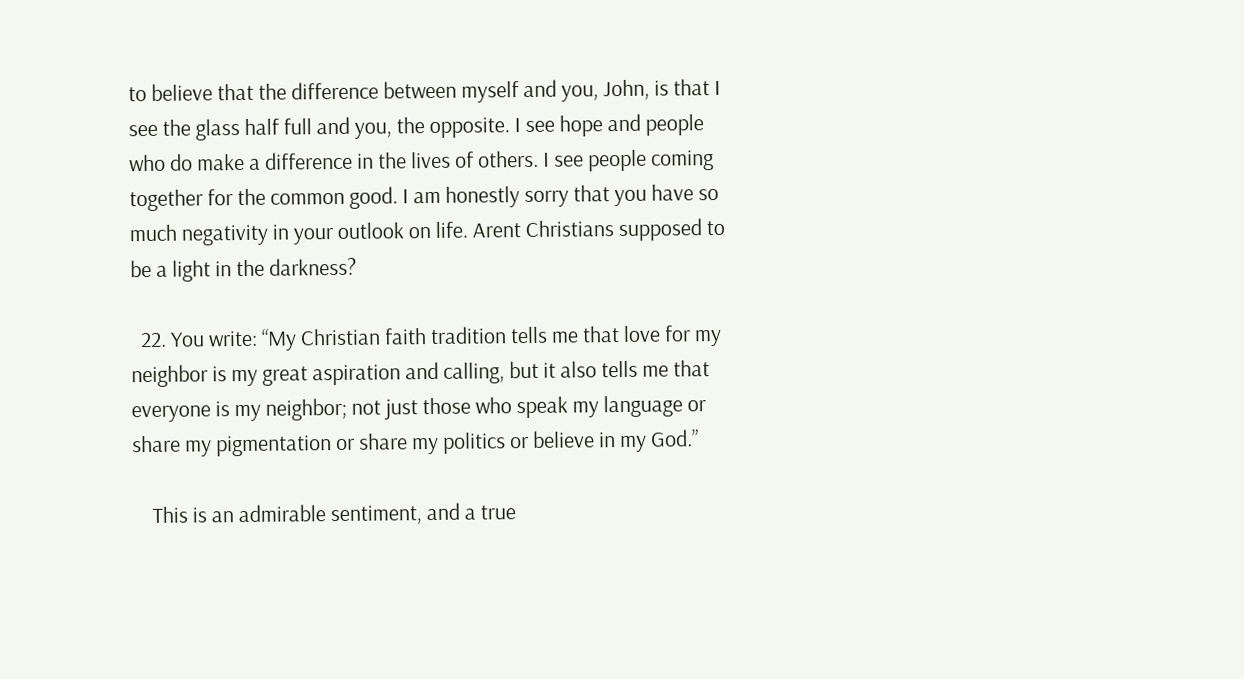to believe that the difference between myself and you, John, is that I see the glass half full and you, the opposite. I see hope and people who do make a difference in the lives of others. I see people coming together for the common good. I am honestly sorry that you have so much negativity in your outlook on life. Arent Christians supposed to be a light in the darkness?

  22. You write: “My Christian faith tradition tells me that love for my neighbor is my great aspiration and calling, but it also tells me that everyone is my neighbor; not just those who speak my language or share my pigmentation or share my politics or believe in my God.”

    This is an admirable sentiment, and a true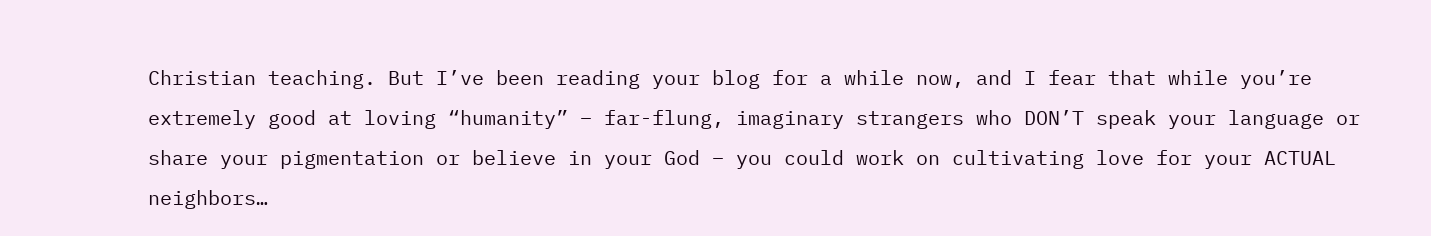Christian teaching. But I’ve been reading your blog for a while now, and I fear that while you’re extremely good at loving “humanity” – far-flung, imaginary strangers who DON’T speak your language or share your pigmentation or believe in your God – you could work on cultivating love for your ACTUAL neighbors…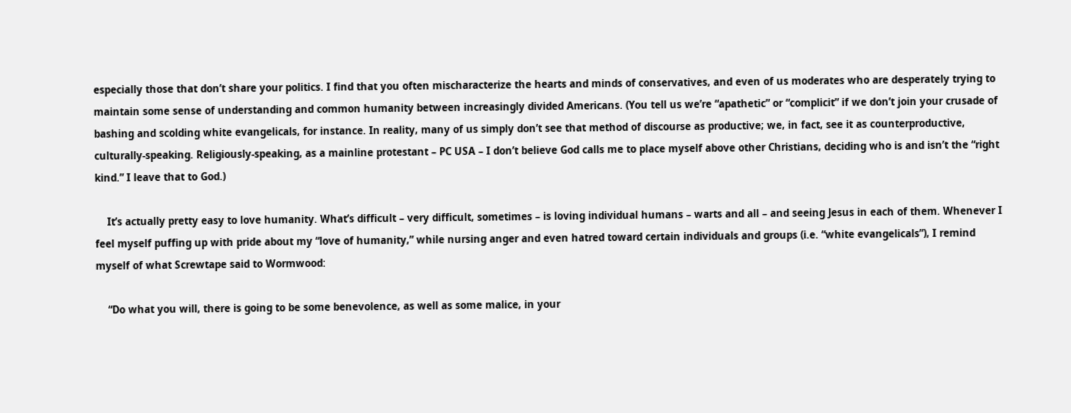especially those that don’t share your politics. I find that you often mischaracterize the hearts and minds of conservatives, and even of us moderates who are desperately trying to maintain some sense of understanding and common humanity between increasingly divided Americans. (You tell us we’re “apathetic” or “complicit” if we don’t join your crusade of bashing and scolding white evangelicals, for instance. In reality, many of us simply don’t see that method of discourse as productive; we, in fact, see it as counterproductive, culturally-speaking. Religiously-speaking, as a mainline protestant – PC USA – I don’t believe God calls me to place myself above other Christians, deciding who is and isn’t the “right kind.” I leave that to God.)

    It’s actually pretty easy to love humanity. What’s difficult – very difficult, sometimes – is loving individual humans – warts and all – and seeing Jesus in each of them. Whenever I feel myself puffing up with pride about my “love of humanity,” while nursing anger and even hatred toward certain individuals and groups (i.e. “white evangelicals”), I remind myself of what Screwtape said to Wormwood:

    “Do what you will, there is going to be some benevolence, as well as some malice, in your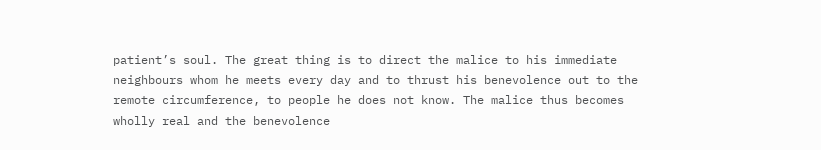patient’s soul. The great thing is to direct the malice to his immediate neighbours whom he meets every day and to thrust his benevolence out to the remote circumference, to people he does not know. The malice thus becomes wholly real and the benevolence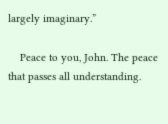largely imaginary.”

    Peace to you, John. The peace that passes all understanding.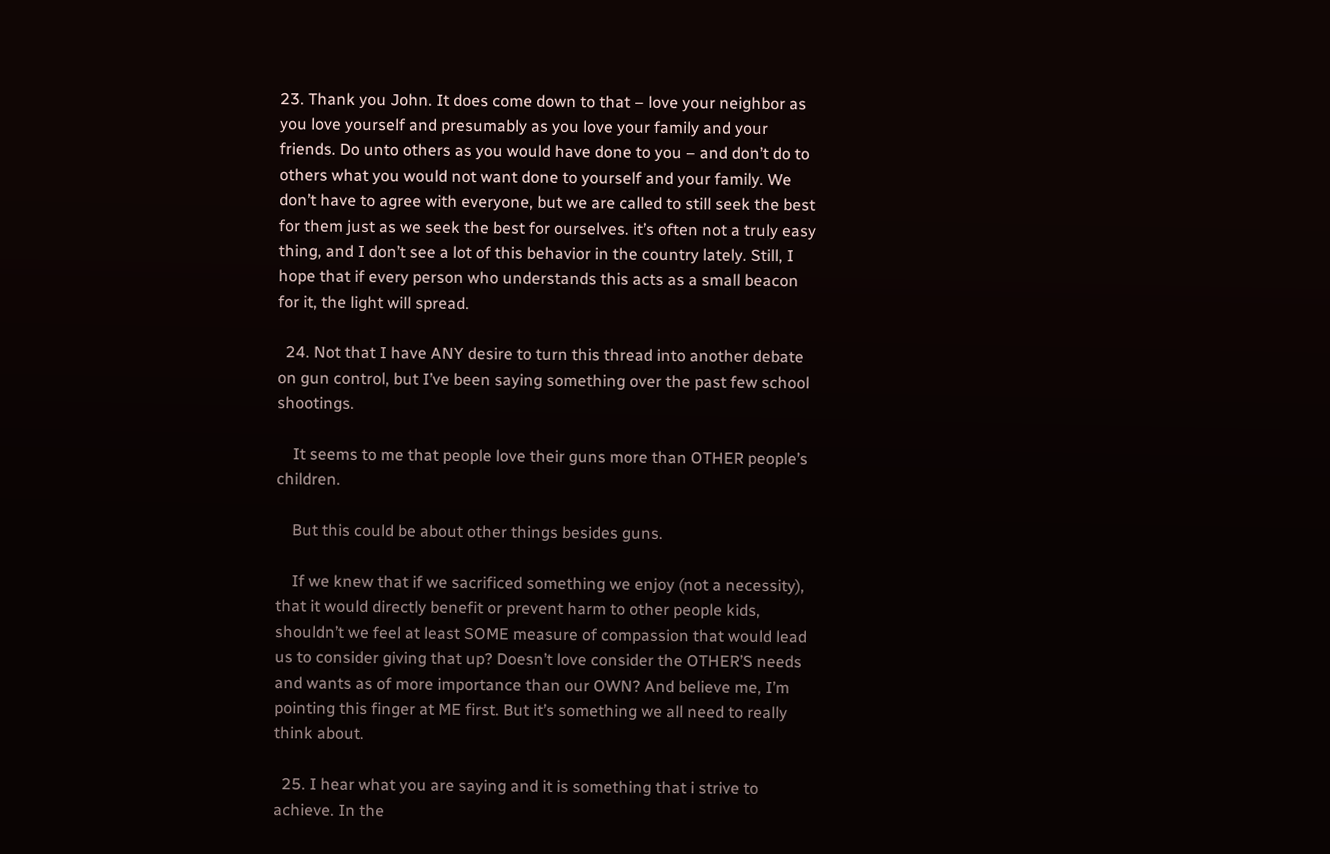23. Thank you John. It does come down to that – love your neighbor as you love yourself and presumably as you love your family and your friends. Do unto others as you would have done to you – and don’t do to others what you would not want done to yourself and your family. We don’t have to agree with everyone, but we are called to still seek the best for them just as we seek the best for ourselves. it’s often not a truly easy thing, and I don’t see a lot of this behavior in the country lately. Still, I hope that if every person who understands this acts as a small beacon for it, the light will spread.

  24. Not that I have ANY desire to turn this thread into another debate on gun control, but I’ve been saying something over the past few school shootings.

    It seems to me that people love their guns more than OTHER people’s children.

    But this could be about other things besides guns.

    If we knew that if we sacrificed something we enjoy (not a necessity), that it would directly benefit or prevent harm to other people kids, shouldn’t we feel at least SOME measure of compassion that would lead us to consider giving that up? Doesn’t love consider the OTHER’S needs and wants as of more importance than our OWN? And believe me, I’m pointing this finger at ME first. But it’s something we all need to really think about.

  25. I hear what you are saying and it is something that i strive to achieve. In the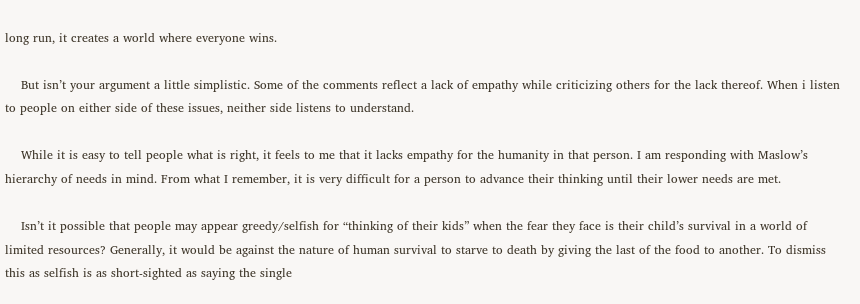long run, it creates a world where everyone wins.

    But isn’t your argument a little simplistic. Some of the comments reflect a lack of empathy while criticizing others for the lack thereof. When i listen to people on either side of these issues, neither side listens to understand.

    While it is easy to tell people what is right, it feels to me that it lacks empathy for the humanity in that person. I am responding with Maslow’s hierarchy of needs in mind. From what I remember, it is very difficult for a person to advance their thinking until their lower needs are met.

    Isn’t it possible that people may appear greedy/selfish for “thinking of their kids” when the fear they face is their child’s survival in a world of limited resources? Generally, it would be against the nature of human survival to starve to death by giving the last of the food to another. To dismiss this as selfish is as short-sighted as saying the single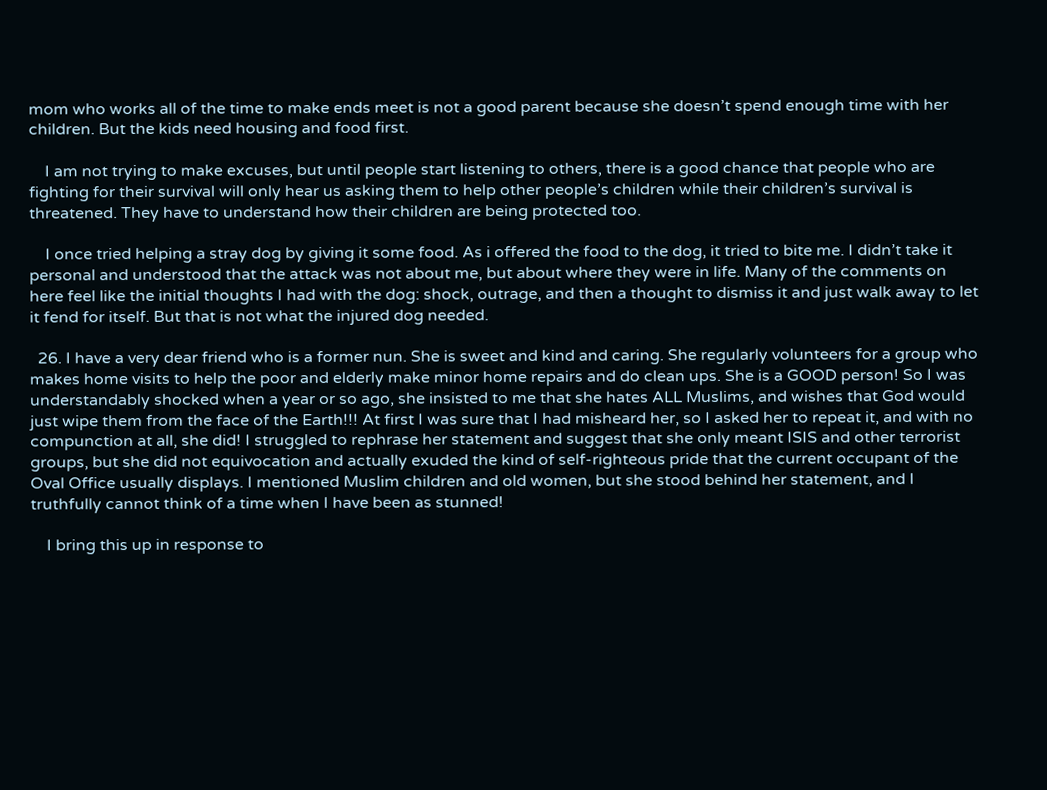mom who works all of the time to make ends meet is not a good parent because she doesn’t spend enough time with her children. But the kids need housing and food first.

    I am not trying to make excuses, but until people start listening to others, there is a good chance that people who are fighting for their survival will only hear us asking them to help other people’s children while their children’s survival is threatened. They have to understand how their children are being protected too.

    I once tried helping a stray dog by giving it some food. As i offered the food to the dog, it tried to bite me. I didn’t take it personal and understood that the attack was not about me, but about where they were in life. Many of the comments on here feel like the initial thoughts I had with the dog: shock, outrage, and then a thought to dismiss it and just walk away to let it fend for itself. But that is not what the injured dog needed.

  26. I have a very dear friend who is a former nun. She is sweet and kind and caring. She regularly volunteers for a group who makes home visits to help the poor and elderly make minor home repairs and do clean ups. She is a GOOD person! So I was understandably shocked when a year or so ago, she insisted to me that she hates ALL Muslims, and wishes that God would just wipe them from the face of the Earth!!! At first I was sure that I had misheard her, so I asked her to repeat it, and with no compunction at all, she did! I struggled to rephrase her statement and suggest that she only meant ISIS and other terrorist groups, but she did not equivocation and actually exuded the kind of self-righteous pride that the current occupant of the Oval Office usually displays. I mentioned Muslim children and old women, but she stood behind her statement, and I truthfully cannot think of a time when I have been as stunned!

    I bring this up in response to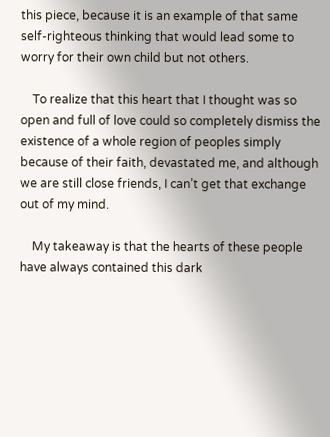this piece, because it is an example of that same self-righteous thinking that would lead some to worry for their own child but not others.

    To realize that this heart that I thought was so open and full of love could so completely dismiss the existence of a whole region of peoples simply because of their faith, devastated me, and although we are still close friends, I can’t get that exchange out of my mind.

    My takeaway is that the hearts of these people have always contained this dark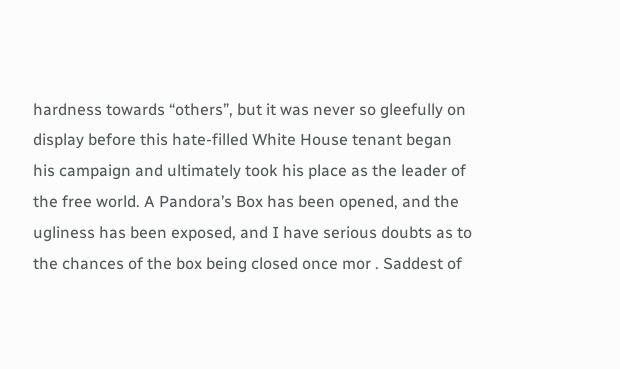hardness towards “others”, but it was never so gleefully on display before this hate-filled White House tenant began his campaign and ultimately took his place as the leader of the free world. A Pandora’s Box has been opened, and the ugliness has been exposed, and I have serious doubts as to the chances of the box being closed once mor . Saddest of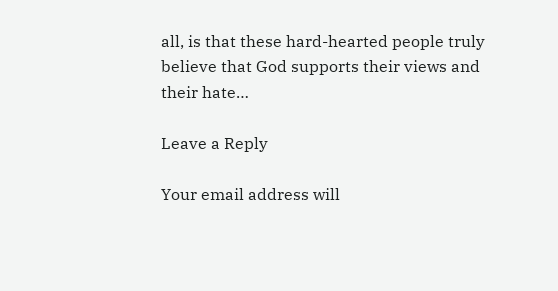all, is that these hard-hearted people truly believe that God supports their views and their hate…

Leave a Reply

Your email address will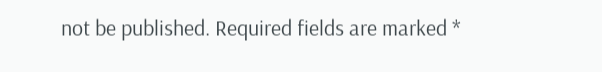not be published. Required fields are marked *